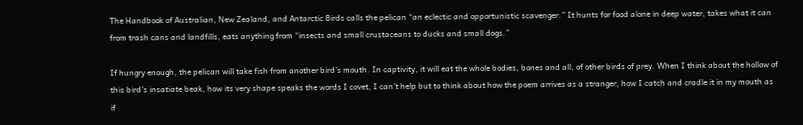The Handbook of Australian, New Zealand, and Antarctic Birds calls the pelican “an eclectic and opportunistic scavenger.” It hunts for food alone in deep water, takes what it can from trash cans and landfills, eats anything from “insects and small crustaceans to ducks and small dogs.”

If hungry enough, the pelican will take fish from another bird’s mouth. In captivity, it will eat the whole bodies, bones and all, of other birds of prey. When I think about the hollow of this bird’s insatiate beak, how its very shape speaks the words I covet, I can’t help but to think about how the poem arrives as a stranger, how I catch and cradle it in my mouth as if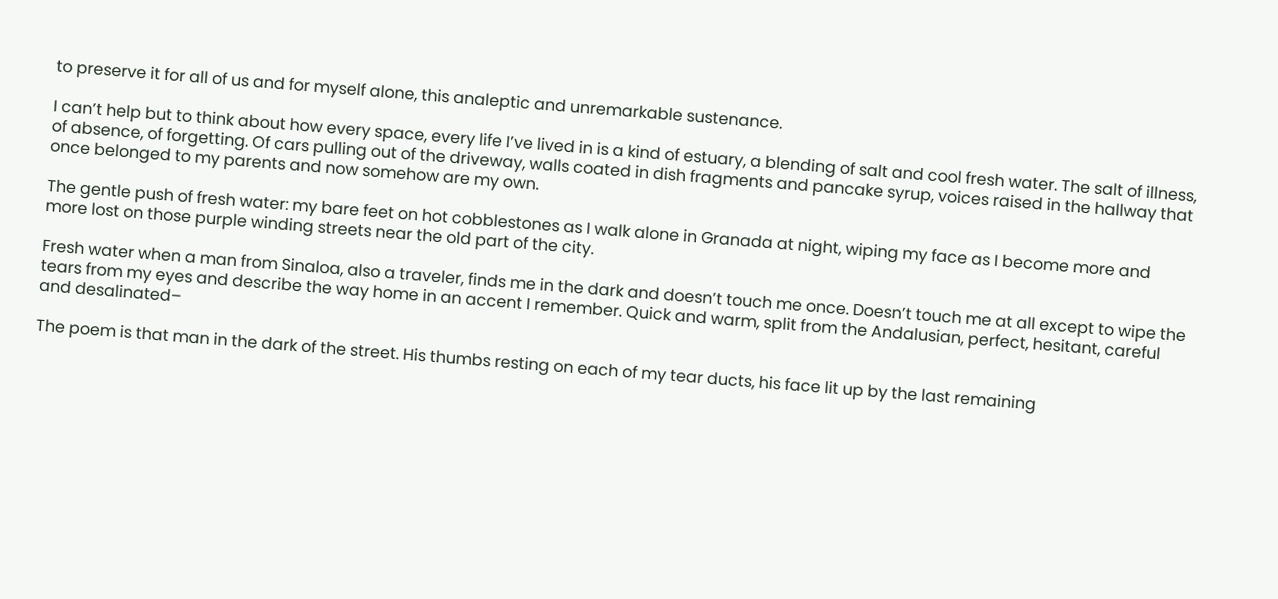to preserve it for all of us and for myself alone, this analeptic and unremarkable sustenance.

I can’t help but to think about how every space, every life I’ve lived in is a kind of estuary, a blending of salt and cool fresh water. The salt of illness, of absence, of forgetting. Of cars pulling out of the driveway, walls coated in dish fragments and pancake syrup, voices raised in the hallway that once belonged to my parents and now somehow are my own.

The gentle push of fresh water: my bare feet on hot cobblestones as I walk alone in Granada at night, wiping my face as I become more and more lost on those purple winding streets near the old part of the city.

Fresh water when a man from Sinaloa, also a traveler, finds me in the dark and doesn’t touch me once. Doesn’t touch me at all except to wipe the tears from my eyes and describe the way home in an accent I remember. Quick and warm, split from the Andalusian, perfect, hesitant, careful and desalinated–

The poem is that man in the dark of the street. His thumbs resting on each of my tear ducts, his face lit up by the last remaining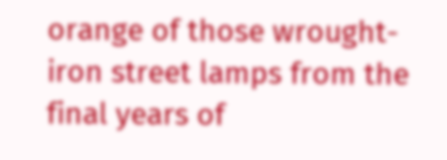orange of those wrought-iron street lamps from the final years of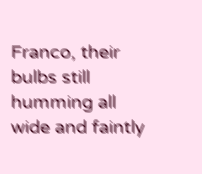Franco, their bulbs still humming all wide and faintly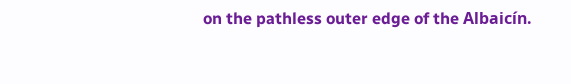on the pathless outer edge of the Albaicín.